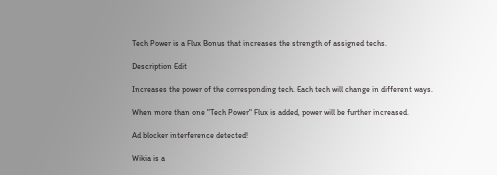Tech Power is a Flux Bonus that increases the strength of assigned techs.

Description Edit

Increases the power of the corresponding tech. Each tech will change in different ways.

When more than one "Tech Power" Flux is added, power will be further increased.

Ad blocker interference detected!

Wikia is a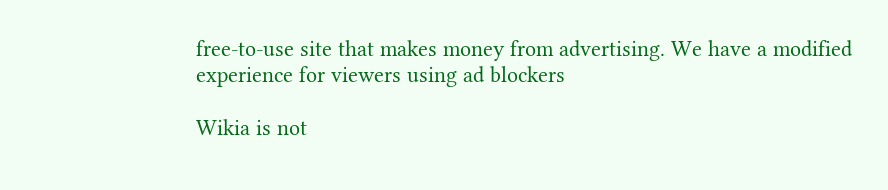free-to-use site that makes money from advertising. We have a modified experience for viewers using ad blockers

Wikia is not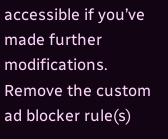accessible if you’ve made further modifications. Remove the custom ad blocker rule(s)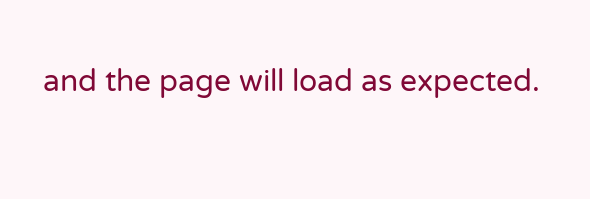and the page will load as expected.